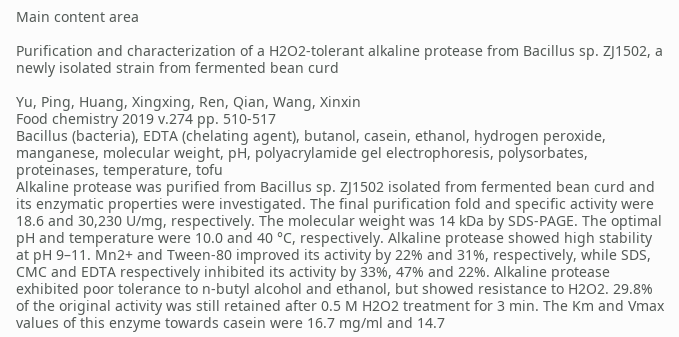Main content area

Purification and characterization of a H2O2-tolerant alkaline protease from Bacillus sp. ZJ1502, a newly isolated strain from fermented bean curd

Yu, Ping, Huang, Xingxing, Ren, Qian, Wang, Xinxin
Food chemistry 2019 v.274 pp. 510-517
Bacillus (bacteria), EDTA (chelating agent), butanol, casein, ethanol, hydrogen peroxide, manganese, molecular weight, pH, polyacrylamide gel electrophoresis, polysorbates, proteinases, temperature, tofu
Alkaline protease was purified from Bacillus sp. ZJ1502 isolated from fermented bean curd and its enzymatic properties were investigated. The final purification fold and specific activity were 18.6 and 30,230 U/mg, respectively. The molecular weight was 14 kDa by SDS-PAGE. The optimal pH and temperature were 10.0 and 40 °C, respectively. Alkaline protease showed high stability at pH 9–11. Mn2+ and Tween-80 improved its activity by 22% and 31%, respectively, while SDS, CMC and EDTA respectively inhibited its activity by 33%, 47% and 22%. Alkaline protease exhibited poor tolerance to n-butyl alcohol and ethanol, but showed resistance to H2O2. 29.8% of the original activity was still retained after 0.5 M H2O2 treatment for 3 min. The Km and Vmax values of this enzyme towards casein were 16.7 mg/ml and 14.7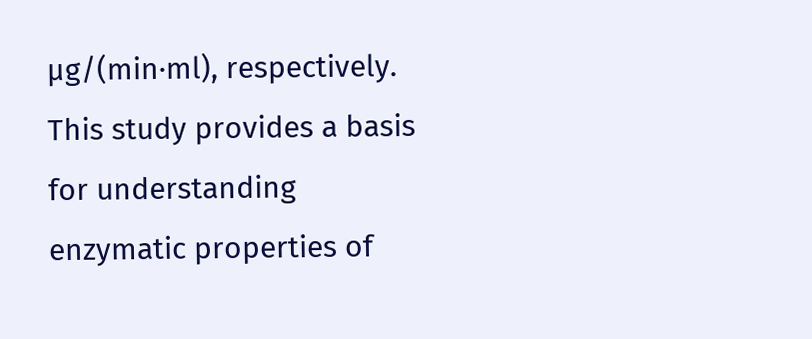µg/(min·ml), respectively. This study provides a basis for understanding enzymatic properties of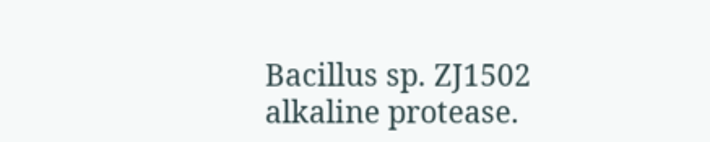Bacillus sp. ZJ1502 alkaline protease.